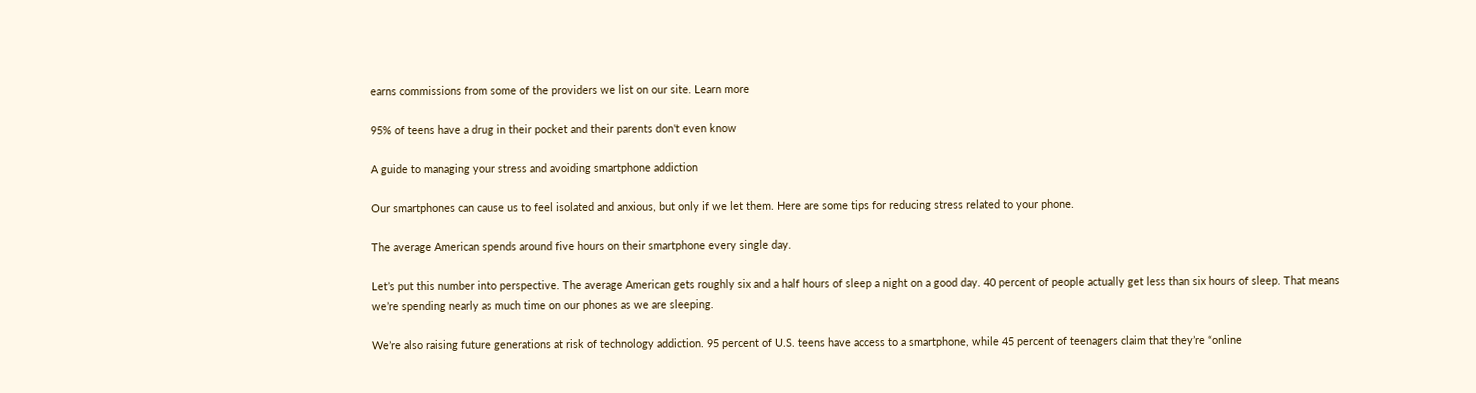earns commissions from some of the providers we list on our site. Learn more

95% of teens have a drug in their pocket and their parents don't even know

A guide to managing your stress and avoiding smartphone addiction

Our smartphones can cause us to feel isolated and anxious, but only if we let them. Here are some tips for reducing stress related to your phone.

The average American spends around five hours on their smartphone every single day.

Let’s put this number into perspective. The average American gets roughly six and a half hours of sleep a night on a good day. 40 percent of people actually get less than six hours of sleep. That means we’re spending nearly as much time on our phones as we are sleeping.

We’re also raising future generations at risk of technology addiction. 95 percent of U.S. teens have access to a smartphone, while 45 percent of teenagers claim that they’re “online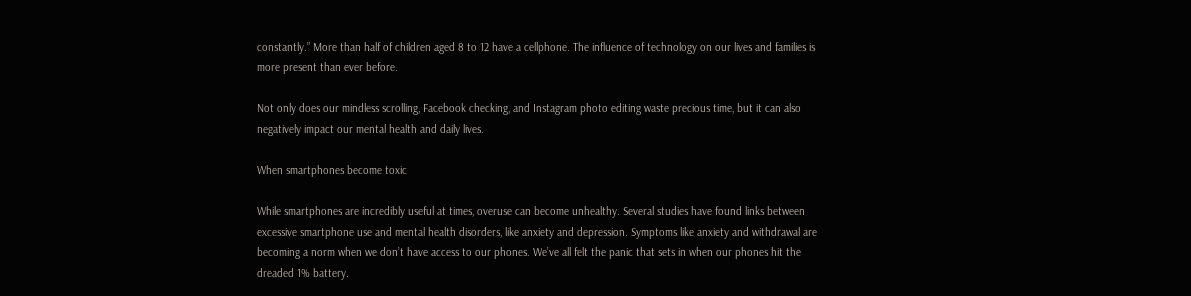constantly.” More than half of children aged 8 to 12 have a cellphone. The influence of technology on our lives and families is more present than ever before.

Not only does our mindless scrolling, Facebook checking, and Instagram photo editing waste precious time, but it can also negatively impact our mental health and daily lives.

When smartphones become toxic

While smartphones are incredibly useful at times, overuse can become unhealthy. Several studies have found links between excessive smartphone use and mental health disorders, like anxiety and depression. Symptoms like anxiety and withdrawal are becoming a norm when we don’t have access to our phones. We’ve all felt the panic that sets in when our phones hit the dreaded 1% battery.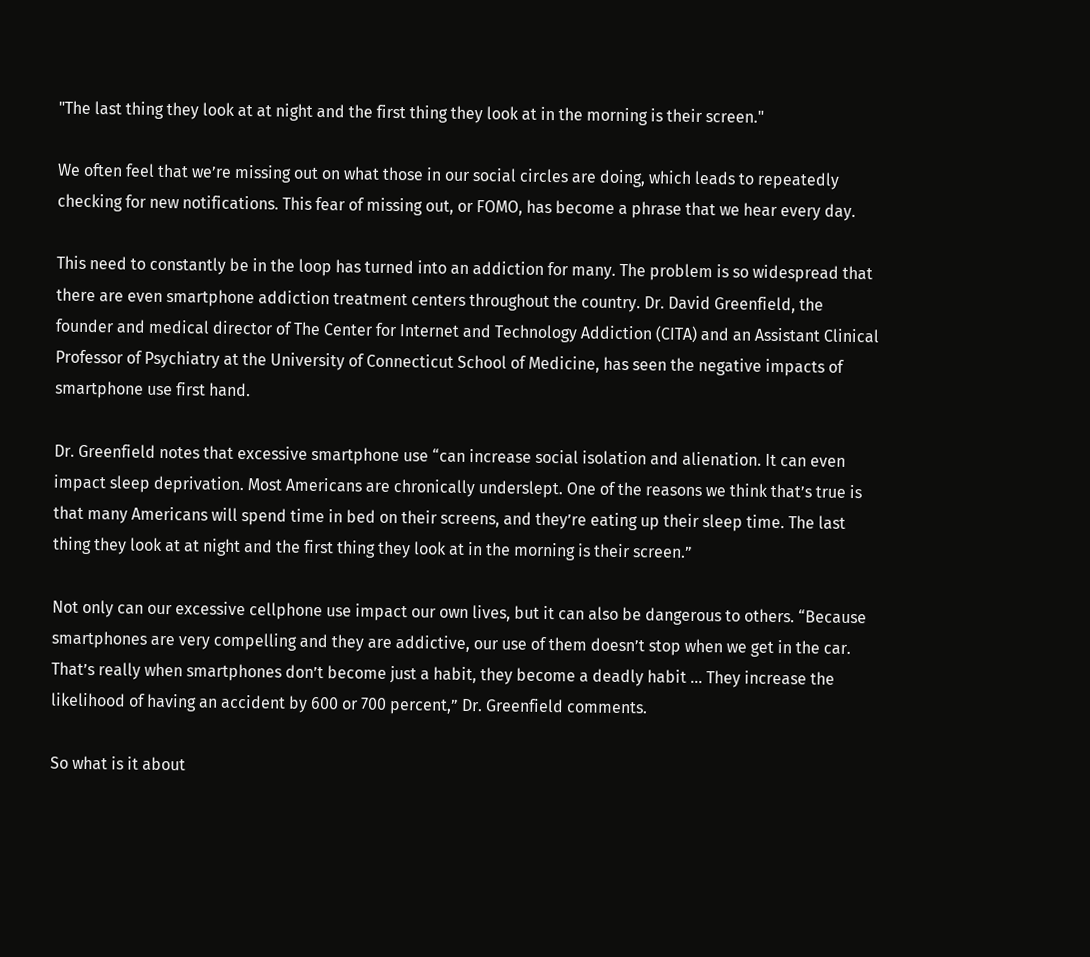"The last thing they look at at night and the first thing they look at in the morning is their screen."

We often feel that we’re missing out on what those in our social circles are doing, which leads to repeatedly checking for new notifications. This fear of missing out, or FOMO, has become a phrase that we hear every day.

This need to constantly be in the loop has turned into an addiction for many. The problem is so widespread that there are even smartphone addiction treatment centers throughout the country. Dr. David Greenfield, the founder and medical director of The Center for Internet and Technology Addiction (CITA) and an Assistant Clinical Professor of Psychiatry at the University of Connecticut School of Medicine, has seen the negative impacts of smartphone use first hand.

Dr. Greenfield notes that excessive smartphone use “can increase social isolation and alienation. It can even impact sleep deprivation. Most Americans are chronically underslept. One of the reasons we think that’s true is that many Americans will spend time in bed on their screens, and they’re eating up their sleep time. The last thing they look at at night and the first thing they look at in the morning is their screen.”

Not only can our excessive cellphone use impact our own lives, but it can also be dangerous to others. “Because smartphones are very compelling and they are addictive, our use of them doesn’t stop when we get in the car. That’s really when smartphones don’t become just a habit, they become a deadly habit … They increase the likelihood of having an accident by 600 or 700 percent,” Dr. Greenfield comments.

So what is it about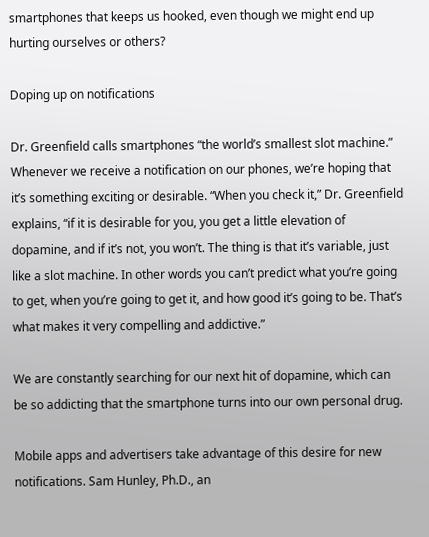smartphones that keeps us hooked, even though we might end up hurting ourselves or others?

Doping up on notifications

Dr. Greenfield calls smartphones “the world’s smallest slot machine.” Whenever we receive a notification on our phones, we’re hoping that it’s something exciting or desirable. “When you check it,” Dr. Greenfield explains, “if it is desirable for you, you get a little elevation of dopamine, and if it’s not, you won’t. The thing is that it’s variable, just like a slot machine. In other words you can’t predict what you’re going to get, when you’re going to get it, and how good it’s going to be. That’s what makes it very compelling and addictive.”

We are constantly searching for our next hit of dopamine, which can be so addicting that the smartphone turns into our own personal drug.

Mobile apps and advertisers take advantage of this desire for new notifications. Sam Hunley, Ph.D., an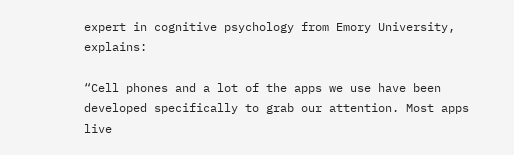expert in cognitive psychology from Emory University, explains:

“Cell phones and a lot of the apps we use have been developed specifically to grab our attention. Most apps live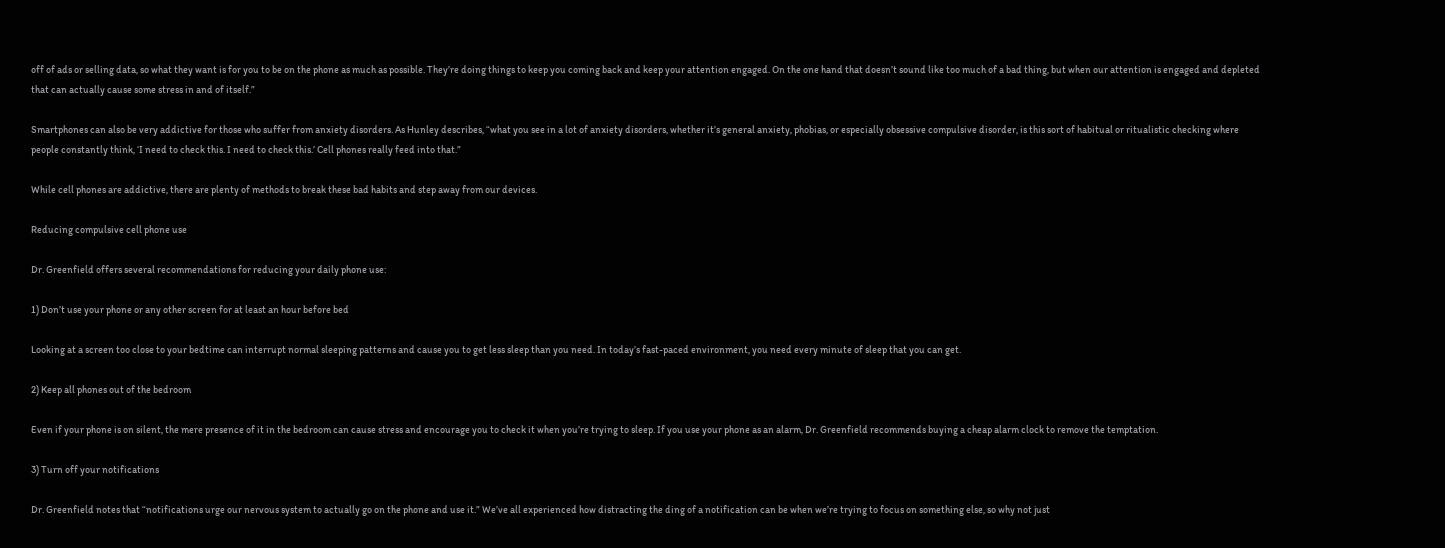off of ads or selling data, so what they want is for you to be on the phone as much as possible. They’re doing things to keep you coming back and keep your attention engaged. On the one hand that doesn’t sound like too much of a bad thing, but when our attention is engaged and depleted that can actually cause some stress in and of itself.”

Smartphones can also be very addictive for those who suffer from anxiety disorders. As Hunley describes, “what you see in a lot of anxiety disorders, whether it’s general anxiety, phobias, or especially obsessive compulsive disorder, is this sort of habitual or ritualistic checking where people constantly think, ‘I need to check this. I need to check this.’ Cell phones really feed into that.”

While cell phones are addictive, there are plenty of methods to break these bad habits and step away from our devices.

Reducing compulsive cell phone use

Dr. Greenfield offers several recommendations for reducing your daily phone use:

1) Don’t use your phone or any other screen for at least an hour before bed

Looking at a screen too close to your bedtime can interrupt normal sleeping patterns and cause you to get less sleep than you need. In today’s fast-paced environment, you need every minute of sleep that you can get.

2) Keep all phones out of the bedroom

Even if your phone is on silent, the mere presence of it in the bedroom can cause stress and encourage you to check it when you’re trying to sleep. If you use your phone as an alarm, Dr. Greenfield recommends buying a cheap alarm clock to remove the temptation.

3) Turn off your notifications

Dr. Greenfield notes that “notifications urge our nervous system to actually go on the phone and use it.” We’ve all experienced how distracting the ding of a notification can be when we’re trying to focus on something else, so why not just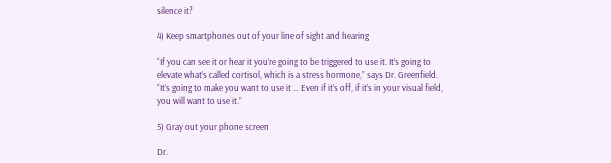silence it?

4) Keep smartphones out of your line of sight and hearing

“If you can see it or hear it you’re going to be triggered to use it. It’s going to elevate what’s called cortisol, which is a stress hormone,” says Dr. Greenfield. “It’s going to make you want to use it … Even if it’s off, if it’s in your visual field, you will want to use it.”

5) Gray out your phone screen

Dr.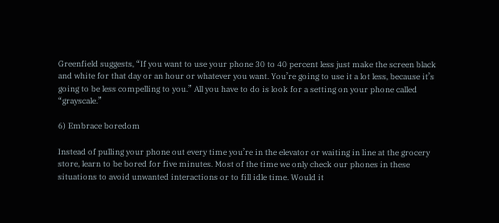Greenfield suggests, “If you want to use your phone 30 to 40 percent less just make the screen black and white for that day or an hour or whatever you want. You’re going to use it a lot less, because it’s going to be less compelling to you.” All you have to do is look for a setting on your phone called “grayscale.”

6) Embrace boredom

Instead of pulling your phone out every time you’re in the elevator or waiting in line at the grocery store, learn to be bored for five minutes. Most of the time we only check our phones in these situations to avoid unwanted interactions or to fill idle time. Would it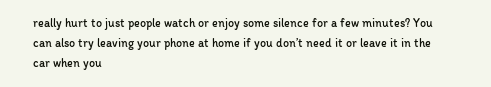really hurt to just people watch or enjoy some silence for a few minutes? You can also try leaving your phone at home if you don’t need it or leave it in the car when you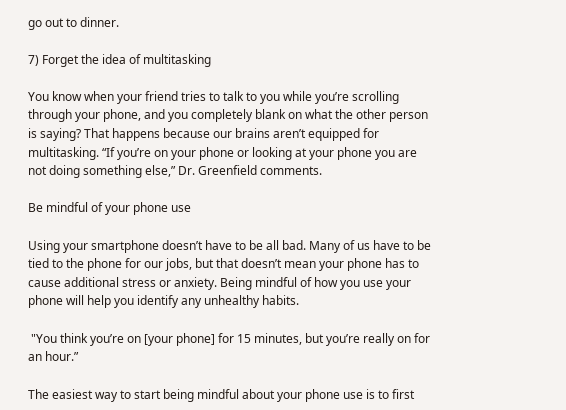go out to dinner.

7) Forget the idea of multitasking

You know when your friend tries to talk to you while you’re scrolling through your phone, and you completely blank on what the other person is saying? That happens because our brains aren’t equipped for multitasking. “If you’re on your phone or looking at your phone you are not doing something else,” Dr. Greenfield comments.

Be mindful of your phone use

Using your smartphone doesn’t have to be all bad. Many of us have to be tied to the phone for our jobs, but that doesn’t mean your phone has to cause additional stress or anxiety. Being mindful of how you use your phone will help you identify any unhealthy habits.

 "You think you’re on [your phone] for 15 minutes, but you’re really on for an hour.”

The easiest way to start being mindful about your phone use is to first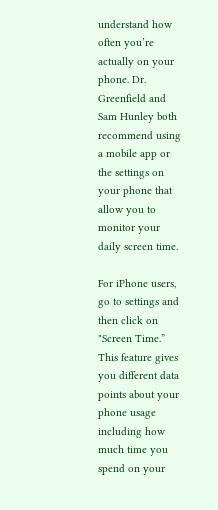understand how often you’re actually on your phone. Dr. Greenfield and Sam Hunley both recommend using a mobile app or the settings on your phone that allow you to monitor your daily screen time.

For iPhone users, go to settings and then click on "Screen Time.” This feature gives you different data points about your phone usage including how much time you spend on your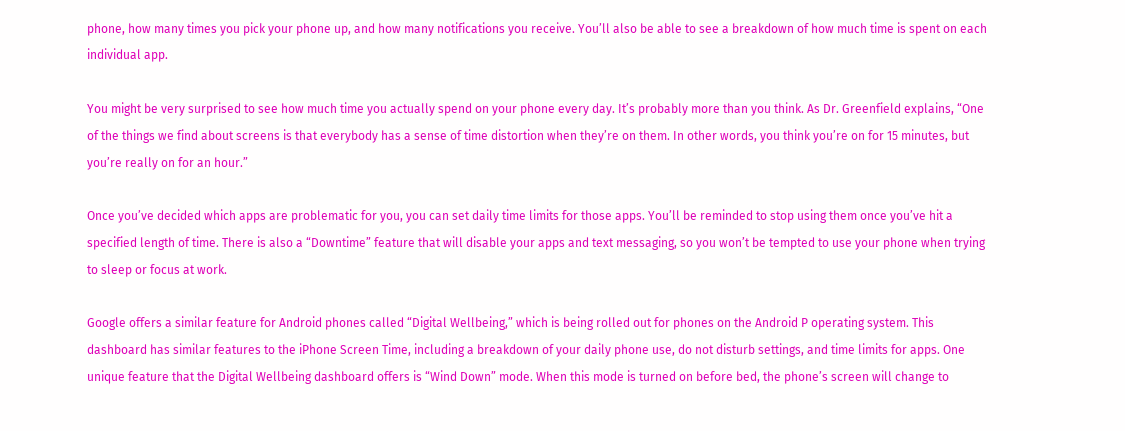phone, how many times you pick your phone up, and how many notifications you receive. You’ll also be able to see a breakdown of how much time is spent on each individual app.

You might be very surprised to see how much time you actually spend on your phone every day. It’s probably more than you think. As Dr. Greenfield explains, “One of the things we find about screens is that everybody has a sense of time distortion when they’re on them. In other words, you think you’re on for 15 minutes, but you’re really on for an hour.”

Once you’ve decided which apps are problematic for you, you can set daily time limits for those apps. You’ll be reminded to stop using them once you’ve hit a specified length of time. There is also a “Downtime” feature that will disable your apps and text messaging, so you won’t be tempted to use your phone when trying to sleep or focus at work.

Google offers a similar feature for Android phones called “Digital Wellbeing,” which is being rolled out for phones on the Android P operating system. This dashboard has similar features to the iPhone Screen Time, including a breakdown of your daily phone use, do not disturb settings, and time limits for apps. One unique feature that the Digital Wellbeing dashboard offers is “Wind Down” mode. When this mode is turned on before bed, the phone’s screen will change to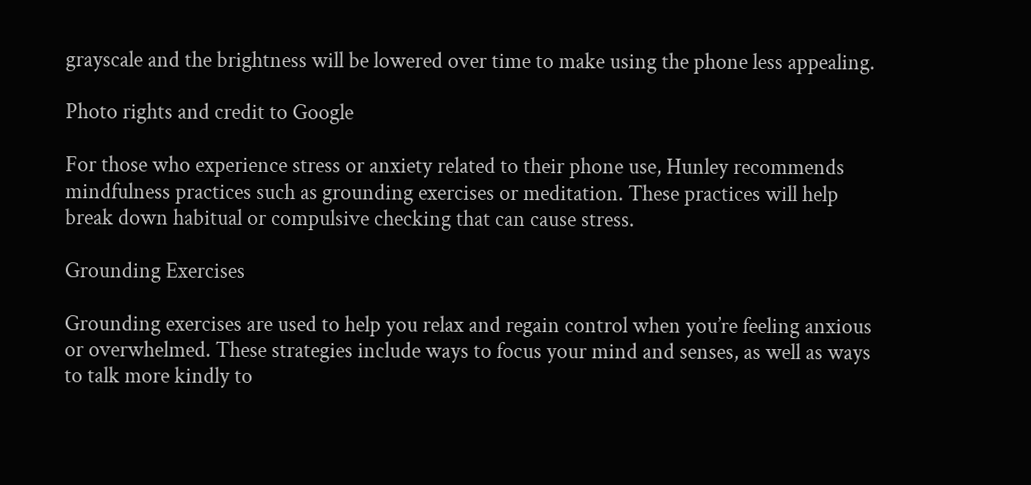grayscale and the brightness will be lowered over time to make using the phone less appealing.

Photo rights and credit to Google

For those who experience stress or anxiety related to their phone use, Hunley recommends mindfulness practices such as grounding exercises or meditation. These practices will help break down habitual or compulsive checking that can cause stress.

Grounding Exercises

Grounding exercises are used to help you relax and regain control when you’re feeling anxious or overwhelmed. These strategies include ways to focus your mind and senses, as well as ways to talk more kindly to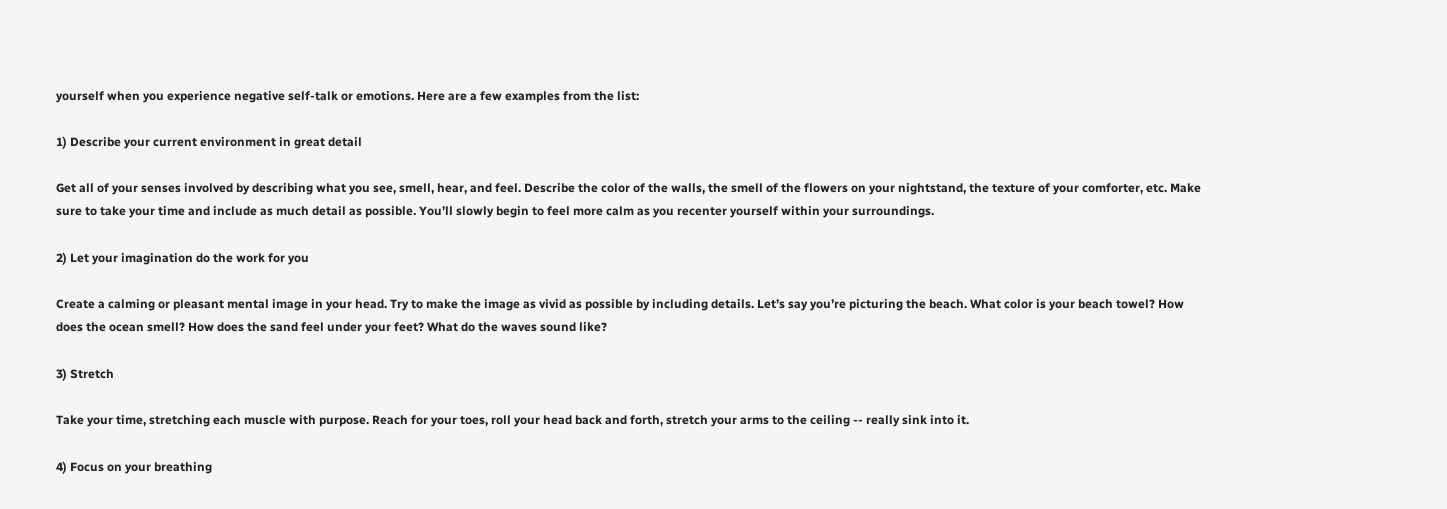yourself when you experience negative self-talk or emotions. Here are a few examples from the list:

1) Describe your current environment in great detail

Get all of your senses involved by describing what you see, smell, hear, and feel. Describe the color of the walls, the smell of the flowers on your nightstand, the texture of your comforter, etc. Make sure to take your time and include as much detail as possible. You’ll slowly begin to feel more calm as you recenter yourself within your surroundings.

2) Let your imagination do the work for you

Create a calming or pleasant mental image in your head. Try to make the image as vivid as possible by including details. Let’s say you’re picturing the beach. What color is your beach towel? How does the ocean smell? How does the sand feel under your feet? What do the waves sound like?

3) Stretch

Take your time, stretching each muscle with purpose. Reach for your toes, roll your head back and forth, stretch your arms to the ceiling -- really sink into it.

4) Focus on your breathing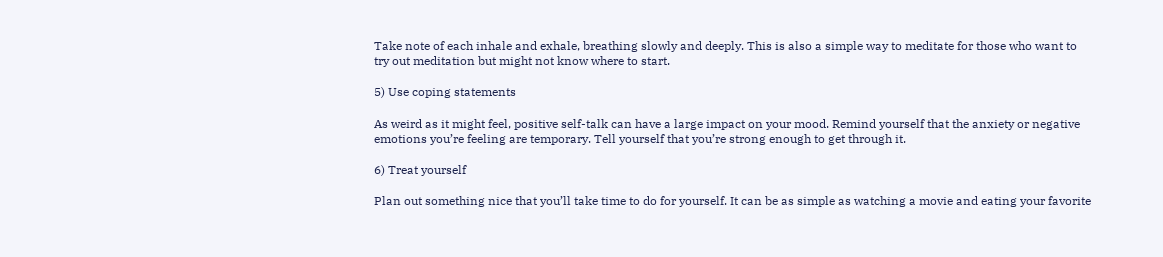Take note of each inhale and exhale, breathing slowly and deeply. This is also a simple way to meditate for those who want to try out meditation but might not know where to start.

5) Use coping statements

As weird as it might feel, positive self-talk can have a large impact on your mood. Remind yourself that the anxiety or negative emotions you’re feeling are temporary. Tell yourself that you’re strong enough to get through it.

6) Treat yourself

Plan out something nice that you’ll take time to do for yourself. It can be as simple as watching a movie and eating your favorite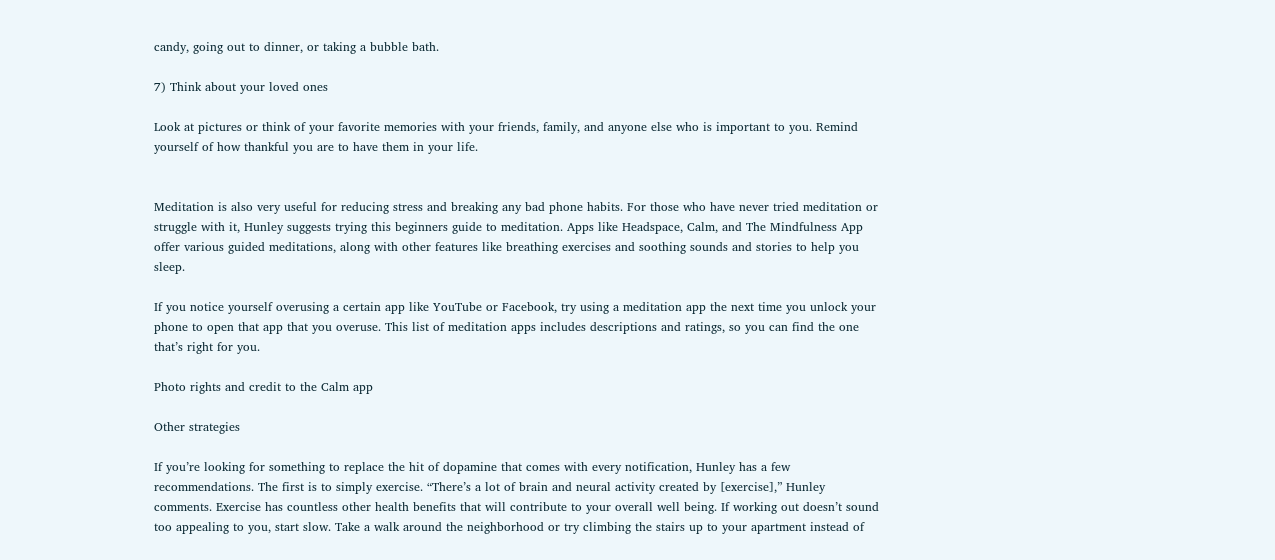candy, going out to dinner, or taking a bubble bath.

7) Think about your loved ones

Look at pictures or think of your favorite memories with your friends, family, and anyone else who is important to you. Remind yourself of how thankful you are to have them in your life.


Meditation is also very useful for reducing stress and breaking any bad phone habits. For those who have never tried meditation or struggle with it, Hunley suggests trying this beginners guide to meditation. Apps like Headspace, Calm, and The Mindfulness App offer various guided meditations, along with other features like breathing exercises and soothing sounds and stories to help you sleep.

If you notice yourself overusing a certain app like YouTube or Facebook, try using a meditation app the next time you unlock your phone to open that app that you overuse. This list of meditation apps includes descriptions and ratings, so you can find the one that’s right for you.

Photo rights and credit to the Calm app

Other strategies

If you’re looking for something to replace the hit of dopamine that comes with every notification, Hunley has a few recommendations. The first is to simply exercise. “There’s a lot of brain and neural activity created by [exercise],” Hunley comments. Exercise has countless other health benefits that will contribute to your overall well being. If working out doesn’t sound too appealing to you, start slow. Take a walk around the neighborhood or try climbing the stairs up to your apartment instead of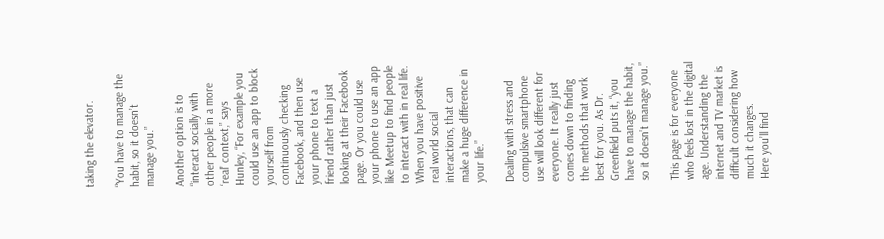taking the elevator.

“You have to manage the habit, so it doesn’t manage you.”

Another option is to “interact socially with other people in a more ‘real’ context,” says Hunley, “For example you could use an app to block yourself from continuously checking Facebook, and then use your phone to text a friend rather than just looking at their Facebook page. Or you could use your phone to use an app like Meetup to find people to interact with in real life. When you have positive real world social interactions, that can make a huge difference in your life.”

Dealing with stress and compulsive smartphone use will look different for everyone. It really just comes down to finding the methods that work best for you. As Dr. Greenfield puts it, “you have to manage the habit, so it doesn’t manage you.”

This page is for everyone who feels lost in the digital age. Understanding the internet and TV market is difficult considering how much it changes.
Here you’ll find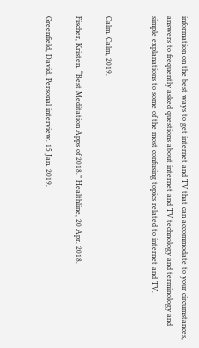information on the best ways to get internet and TV that can accommodate to your circumstances, answers to frequently asked questions about internet and TV technology and terminology and simple explanations to some of the most confusing topics related to internet and TV.


Calm. Calm, 2019.

Fischer, Kristen. “Best Meditation Apps of 2018.” Healthline, 20 Apr. 2018.

Greenfield, David. Personal interview. 15 Jan. 2019.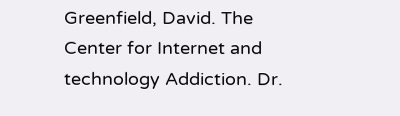Greenfield, David. The Center for Internet and technology Addiction. Dr.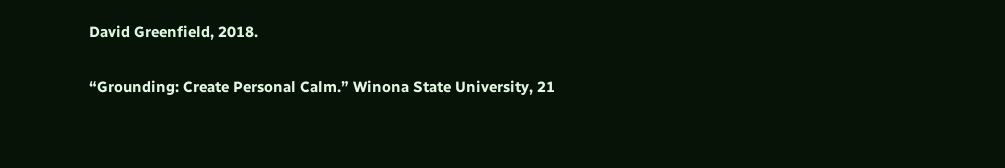David Greenfield, 2018.

“Grounding: Create Personal Calm.” Winona State University, 21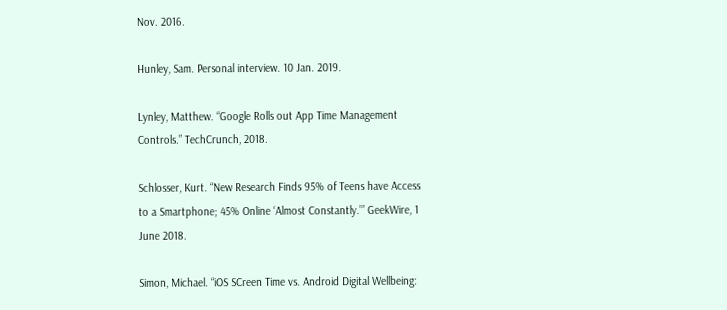Nov. 2016.

Hunley, Sam. Personal interview. 10 Jan. 2019.

Lynley, Matthew. “Google Rolls out App Time Management Controls.” TechCrunch, 2018.

Schlosser, Kurt. “New Research Finds 95% of Teens have Access to a Smartphone; 45% Online ‘Almost Constantly.’” GeekWire, 1 June 2018.

Simon, Michael. “iOS SCreen Time vs. Android Digital Wellbeing: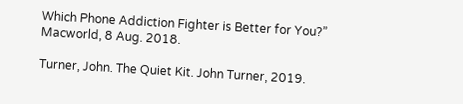Which Phone Addiction Fighter is Better for You?” Macworld, 8 Aug. 2018.

Turner, John. The Quiet Kit. John Turner, 2019.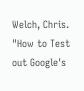Welch, Chris. "How to Test out Google's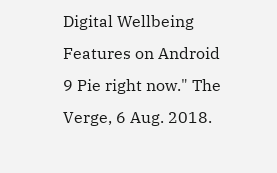Digital Wellbeing Features on Android 9 Pie right now." The Verge, 6 Aug. 2018.